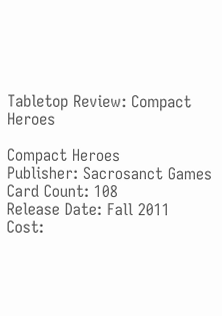Tabletop Review: Compact Heroes

Compact Heroes
Publisher: Sacrosanct Games
Card Count: 108
Release Date: Fall 2011
Cost: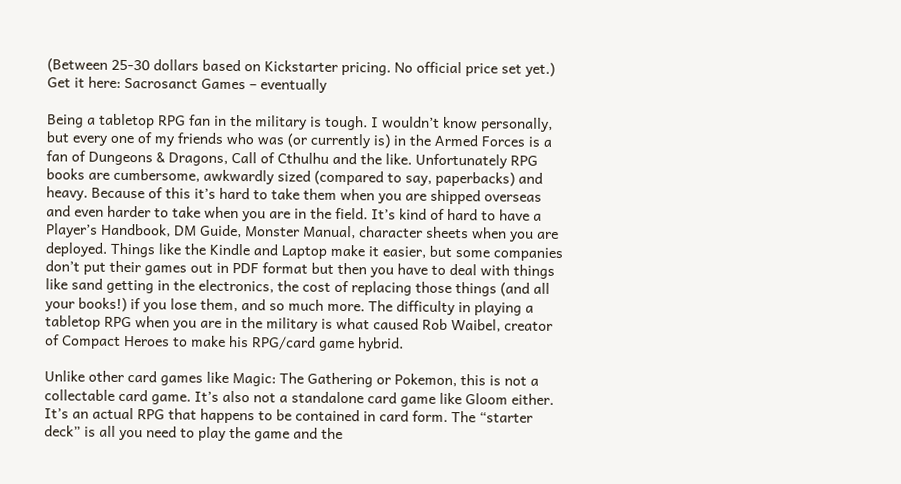(Between 25-30 dollars based on Kickstarter pricing. No official price set yet.)
Get it here: Sacrosanct Games – eventually

Being a tabletop RPG fan in the military is tough. I wouldn’t know personally, but every one of my friends who was (or currently is) in the Armed Forces is a fan of Dungeons & Dragons, Call of Cthulhu and the like. Unfortunately RPG books are cumbersome, awkwardly sized (compared to say, paperbacks) and heavy. Because of this it’s hard to take them when you are shipped overseas and even harder to take when you are in the field. It’s kind of hard to have a Player’s Handbook, DM Guide, Monster Manual, character sheets when you are deployed. Things like the Kindle and Laptop make it easier, but some companies don’t put their games out in PDF format but then you have to deal with things like sand getting in the electronics, the cost of replacing those things (and all your books!) if you lose them, and so much more. The difficulty in playing a tabletop RPG when you are in the military is what caused Rob Waibel, creator of Compact Heroes to make his RPG/card game hybrid.

Unlike other card games like Magic: The Gathering or Pokemon, this is not a collectable card game. It’s also not a standalone card game like Gloom either. It’s an actual RPG that happens to be contained in card form. The “starter deck” is all you need to play the game and the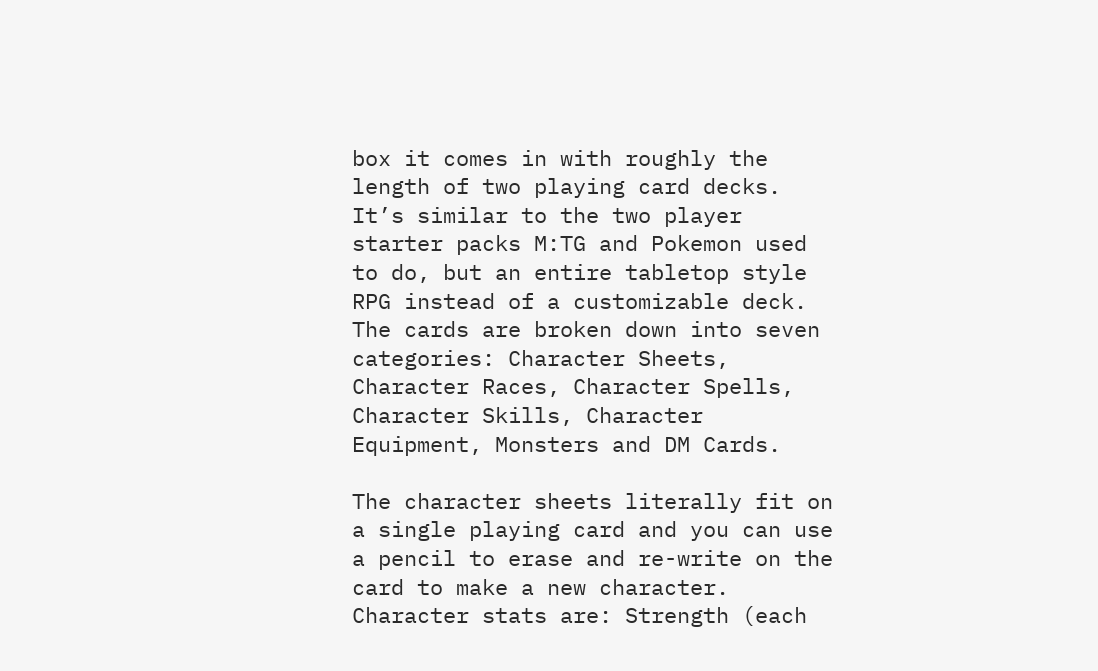box it comes in with roughly the length of two playing card decks. It’s similar to the two player starter packs M:TG and Pokemon used to do, but an entire tabletop style RPG instead of a customizable deck. The cards are broken down into seven categories: Character Sheets, Character Races, Character Spells, Character Skills, Character Equipment, Monsters and DM Cards.

The character sheets literally fit on a single playing card and you can use a pencil to erase and re-write on the card to make a new character. Character stats are: Strength (each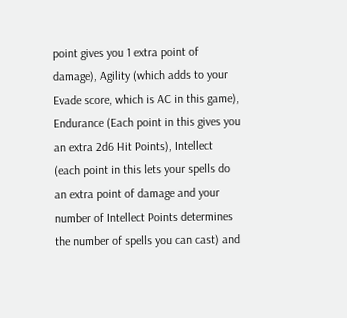point gives you 1 extra point of damage), Agility (which adds to your Evade score, which is AC in this game), Endurance (Each point in this gives you an extra 2d6 Hit Points), Intellect (each point in this lets your spells do an extra point of damage and your number of Intellect Points determines the number of spells you can cast) and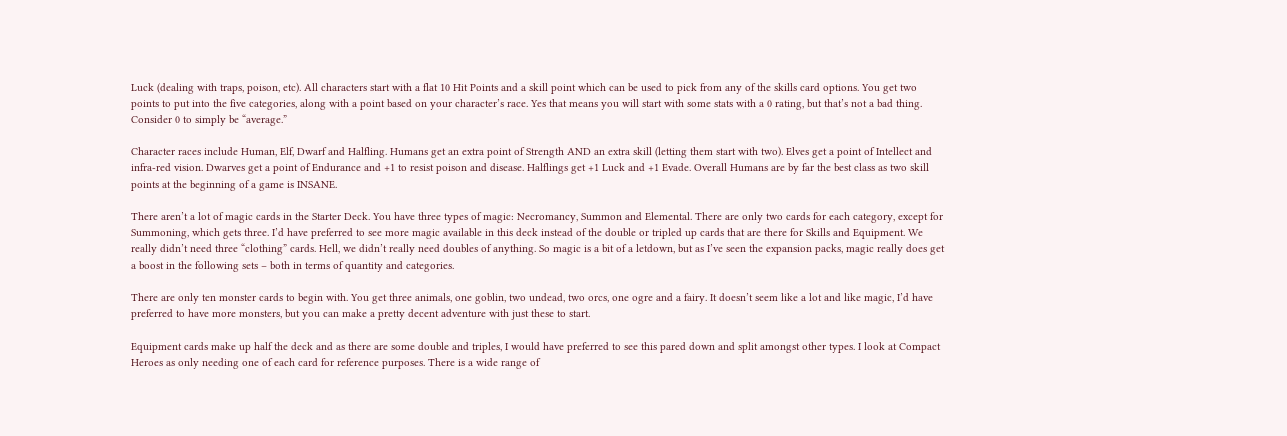Luck (dealing with traps, poison, etc). All characters start with a flat 10 Hit Points and a skill point which can be used to pick from any of the skills card options. You get two points to put into the five categories, along with a point based on your character’s race. Yes that means you will start with some stats with a 0 rating, but that’s not a bad thing. Consider 0 to simply be “average.”

Character races include Human, Elf, Dwarf and Halfling. Humans get an extra point of Strength AND an extra skill (letting them start with two). Elves get a point of Intellect and infra-red vision. Dwarves get a point of Endurance and +1 to resist poison and disease. Halflings get +1 Luck and +1 Evade. Overall Humans are by far the best class as two skill points at the beginning of a game is INSANE.

There aren’t a lot of magic cards in the Starter Deck. You have three types of magic: Necromancy, Summon and Elemental. There are only two cards for each category, except for Summoning, which gets three. I’d have preferred to see more magic available in this deck instead of the double or tripled up cards that are there for Skills and Equipment. We really didn’t need three “clothing” cards. Hell, we didn’t really need doubles of anything. So magic is a bit of a letdown, but as I’ve seen the expansion packs, magic really does get a boost in the following sets – both in terms of quantity and categories.

There are only ten monster cards to begin with. You get three animals, one goblin, two undead, two orcs, one ogre and a fairy. It doesn’t seem like a lot and like magic, I’d have preferred to have more monsters, but you can make a pretty decent adventure with just these to start.

Equipment cards make up half the deck and as there are some double and triples, I would have preferred to see this pared down and split amongst other types. I look at Compact Heroes as only needing one of each card for reference purposes. There is a wide range of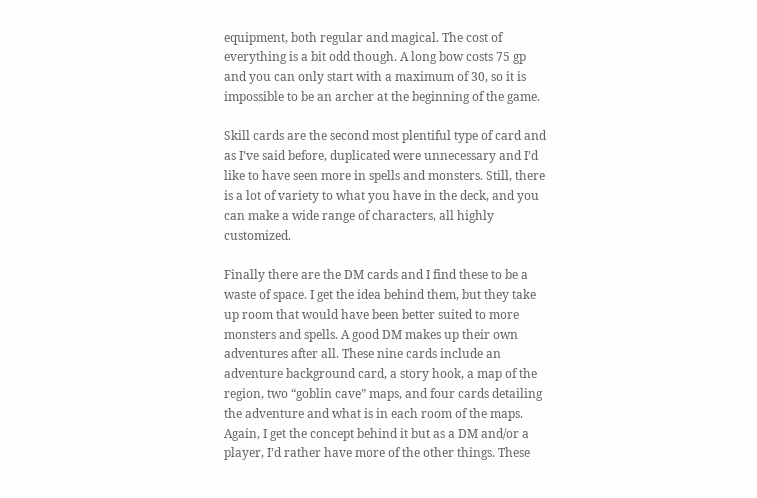equipment, both regular and magical. The cost of everything is a bit odd though. A long bow costs 75 gp and you can only start with a maximum of 30, so it is impossible to be an archer at the beginning of the game.

Skill cards are the second most plentiful type of card and as I’ve said before, duplicated were unnecessary and I’d like to have seen more in spells and monsters. Still, there is a lot of variety to what you have in the deck, and you can make a wide range of characters, all highly customized.

Finally there are the DM cards and I find these to be a waste of space. I get the idea behind them, but they take up room that would have been better suited to more monsters and spells. A good DM makes up their own adventures after all. These nine cards include an adventure background card, a story hook, a map of the region, two “goblin cave” maps, and four cards detailing the adventure and what is in each room of the maps. Again, I get the concept behind it but as a DM and/or a player, I’d rather have more of the other things. These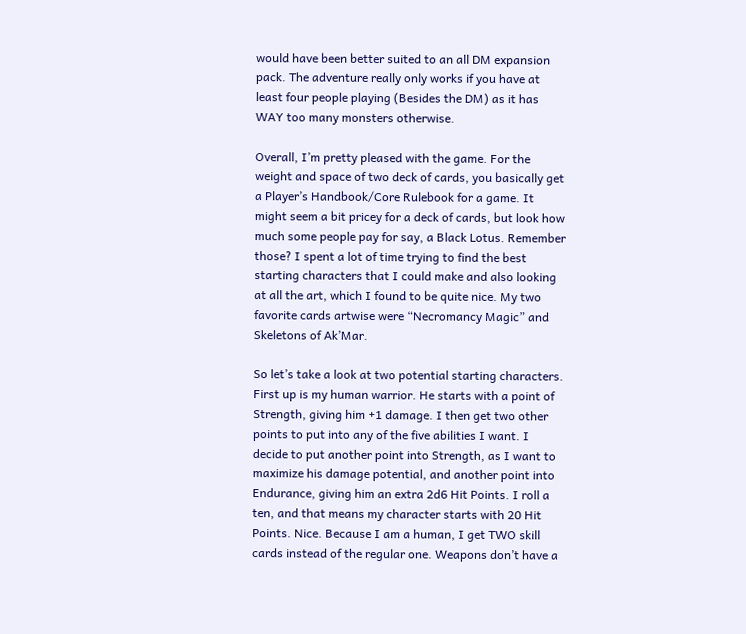would have been better suited to an all DM expansion pack. The adventure really only works if you have at least four people playing (Besides the DM) as it has WAY too many monsters otherwise.

Overall, I’m pretty pleased with the game. For the weight and space of two deck of cards, you basically get a Player’s Handbook/Core Rulebook for a game. It might seem a bit pricey for a deck of cards, but look how much some people pay for say, a Black Lotus. Remember those? I spent a lot of time trying to find the best starting characters that I could make and also looking at all the art, which I found to be quite nice. My two favorite cards artwise were “Necromancy Magic” and Skeletons of Ak’Mar.

So let’s take a look at two potential starting characters. First up is my human warrior. He starts with a point of Strength, giving him +1 damage. I then get two other points to put into any of the five abilities I want. I decide to put another point into Strength, as I want to maximize his damage potential, and another point into Endurance, giving him an extra 2d6 Hit Points. I roll a ten, and that means my character starts with 20 Hit Points. Nice. Because I am a human, I get TWO skill cards instead of the regular one. Weapons don’t have a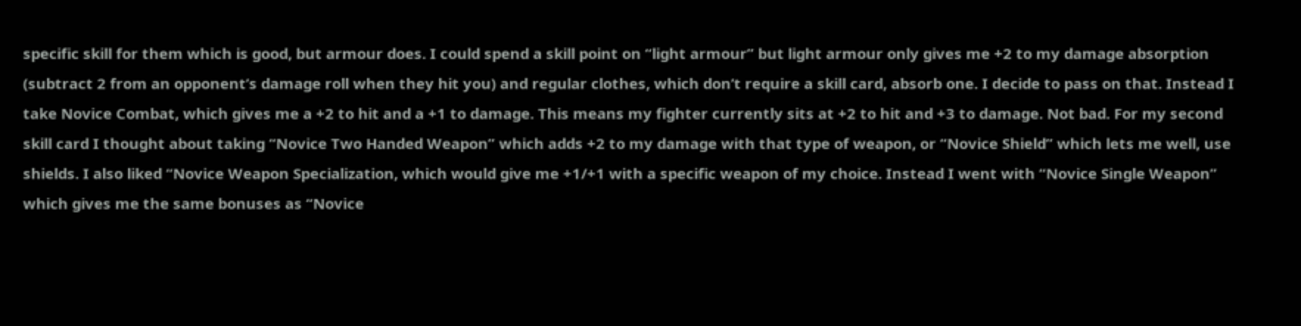specific skill for them which is good, but armour does. I could spend a skill point on “light armour” but light armour only gives me +2 to my damage absorption (subtract 2 from an opponent’s damage roll when they hit you) and regular clothes, which don’t require a skill card, absorb one. I decide to pass on that. Instead I take Novice Combat, which gives me a +2 to hit and a +1 to damage. This means my fighter currently sits at +2 to hit and +3 to damage. Not bad. For my second skill card I thought about taking “Novice Two Handed Weapon” which adds +2 to my damage with that type of weapon, or “Novice Shield” which lets me well, use shields. I also liked “Novice Weapon Specialization, which would give me +1/+1 with a specific weapon of my choice. Instead I went with “Novice Single Weapon” which gives me the same bonuses as “Novice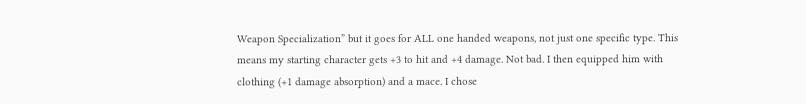Weapon Specialization” but it goes for ALL one handed weapons, not just one specific type. This means my starting character gets +3 to hit and +4 damage. Not bad. I then equipped him with clothing (+1 damage absorption) and a mace. I chose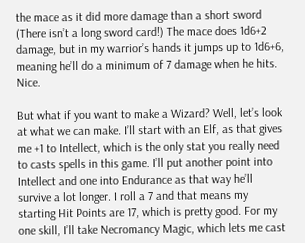the mace as it did more damage than a short sword (There isn’t a long sword card!) The mace does 1d6+2 damage, but in my warrior’s hands it jumps up to 1d6+6, meaning he’ll do a minimum of 7 damage when he hits. Nice.

But what if you want to make a Wizard? Well, let’s look at what we can make. I’ll start with an Elf, as that gives me +1 to Intellect, which is the only stat you really need to casts spells in this game. I’ll put another point into Intellect and one into Endurance as that way he’ll survive a lot longer. I roll a 7 and that means my starting Hit Points are 17, which is pretty good. For my one skill, I’ll take Necromancy Magic, which lets me cast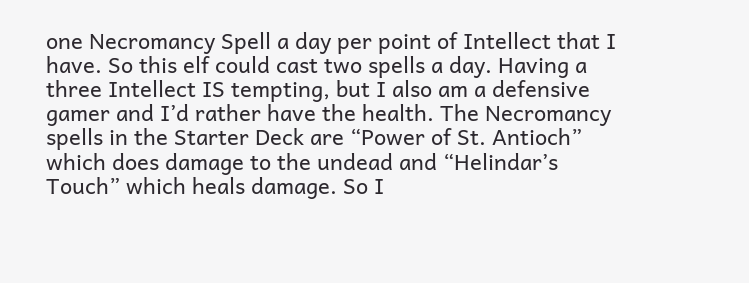one Necromancy Spell a day per point of Intellect that I have. So this elf could cast two spells a day. Having a three Intellect IS tempting, but I also am a defensive gamer and I’d rather have the health. The Necromancy spells in the Starter Deck are “Power of St. Antioch” which does damage to the undead and “Helindar’s Touch” which heals damage. So I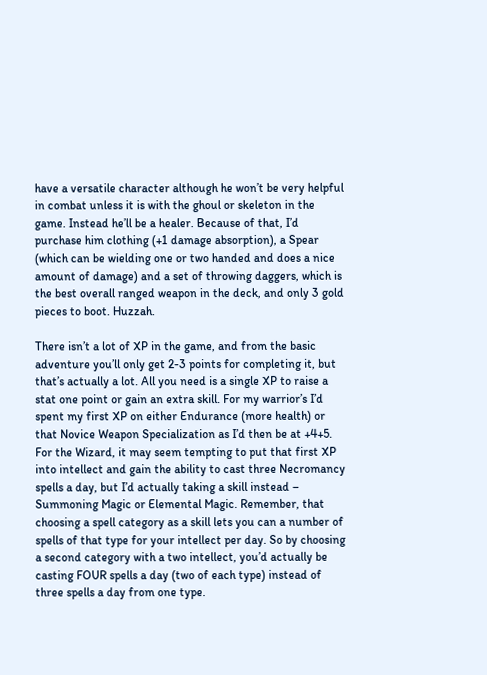have a versatile character although he won’t be very helpful in combat unless it is with the ghoul or skeleton in the game. Instead he’ll be a healer. Because of that, I’d purchase him clothing (+1 damage absorption), a Spear (which can be wielding one or two handed and does a nice amount of damage) and a set of throwing daggers, which is the best overall ranged weapon in the deck, and only 3 gold pieces to boot. Huzzah.

There isn’t a lot of XP in the game, and from the basic adventure you’ll only get 2-3 points for completing it, but that’s actually a lot. All you need is a single XP to raise a stat one point or gain an extra skill. For my warrior’s I’d spent my first XP on either Endurance (more health) or that Novice Weapon Specialization as I’d then be at +4+5. For the Wizard, it may seem tempting to put that first XP into intellect and gain the ability to cast three Necromancy spells a day, but I’d actually taking a skill instead – Summoning Magic or Elemental Magic. Remember, that choosing a spell category as a skill lets you can a number of spells of that type for your intellect per day. So by choosing a second category with a two intellect, you’d actually be casting FOUR spells a day (two of each type) instead of three spells a day from one type.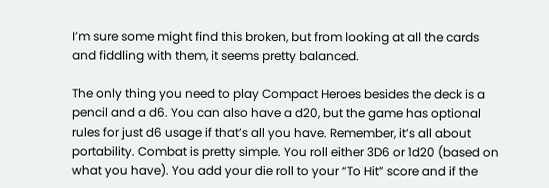I’m sure some might find this broken, but from looking at all the cards and fiddling with them, it seems pretty balanced.

The only thing you need to play Compact Heroes besides the deck is a pencil and a d6. You can also have a d20, but the game has optional rules for just d6 usage if that’s all you have. Remember, it’s all about portability. Combat is pretty simple. You roll either 3D6 or 1d20 (based on what you have). You add your die roll to your “To Hit” score and if the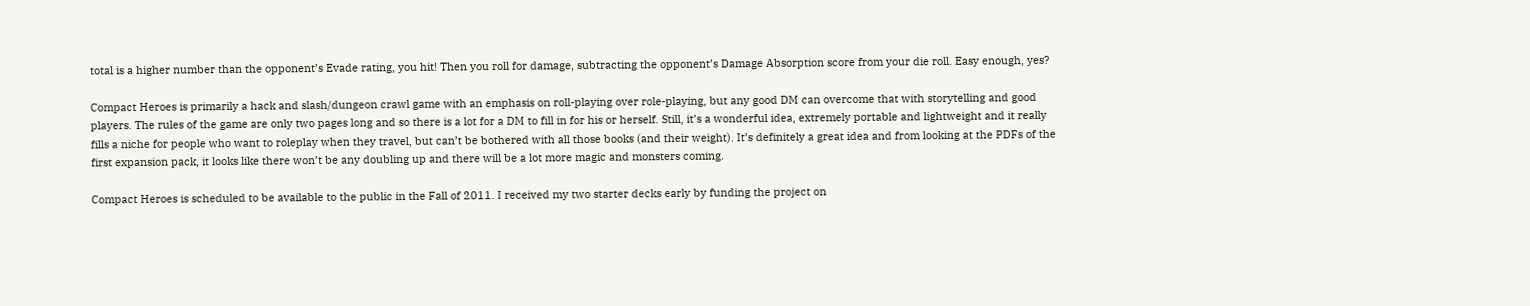total is a higher number than the opponent’s Evade rating, you hit! Then you roll for damage, subtracting the opponent’s Damage Absorption score from your die roll. Easy enough, yes?

Compact Heroes is primarily a hack and slash/dungeon crawl game with an emphasis on roll-playing over role-playing, but any good DM can overcome that with storytelling and good players. The rules of the game are only two pages long and so there is a lot for a DM to fill in for his or herself. Still, it’s a wonderful idea, extremely portable and lightweight and it really fills a niche for people who want to roleplay when they travel, but can’t be bothered with all those books (and their weight). It’s definitely a great idea and from looking at the PDFs of the first expansion pack, it looks like there won’t be any doubling up and there will be a lot more magic and monsters coming.

Compact Heroes is scheduled to be available to the public in the Fall of 2011. I received my two starter decks early by funding the project on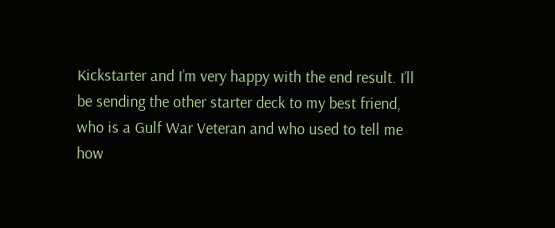Kickstarter and I’m very happy with the end result. I’ll be sending the other starter deck to my best friend, who is a Gulf War Veteran and who used to tell me how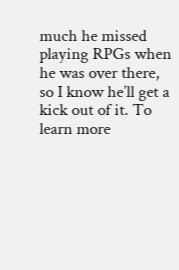much he missed playing RPGs when he was over there, so I know he’ll get a kick out of it. To learn more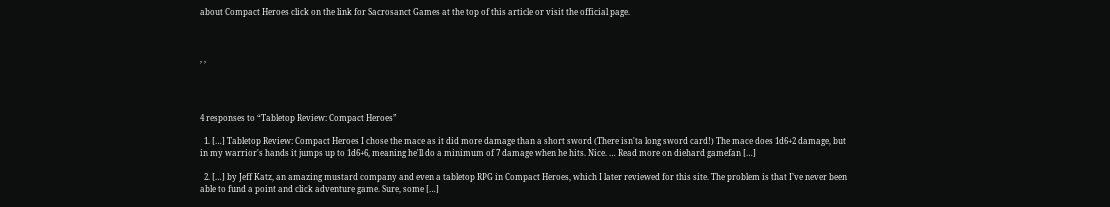about Compact Heroes click on the link for Sacrosanct Games at the top of this article or visit the official page.



, ,




4 responses to “Tabletop Review: Compact Heroes”

  1. […] Tabletop Review: Compact Heroes I chose the mace as it did more damage than a short sword (There isn'ta long sword card!) The mace does 1d6+2 damage, but in my warrior's hands it jumps up to 1d6+6, meaning he'll do a minimum of 7 damage when he hits. Nice. … Read more on diehard gamefan […]

  2. […] by Jeff Katz, an amazing mustard company and even a tabletop RPG in Compact Heroes, which I later reviewed for this site. The problem is that I’ve never been able to fund a point and click adventure game. Sure, some […]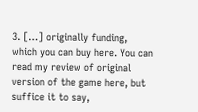3. […] originally funding, which you can buy here. You can read my review of original version of the game here, but suffice it to say,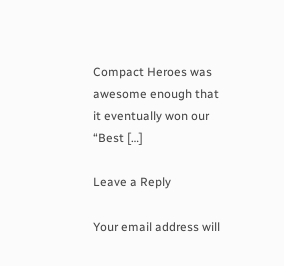Compact Heroes was awesome enough that it eventually won our “Best […]

Leave a Reply

Your email address will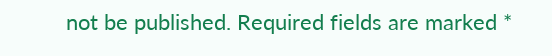not be published. Required fields are marked *